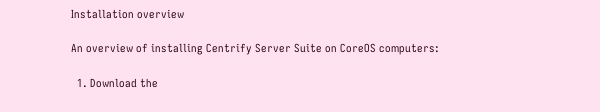Installation overview

An overview of installing Centrify Server Suite on CoreOS computers:

  1. Download the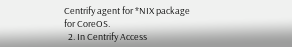Centrify agent for *NIX package for CoreOS.
  2. In Centrify Access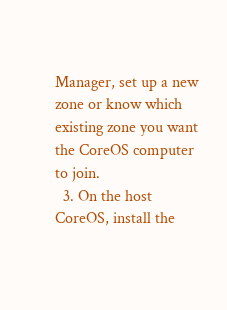Manager, set up a new zone or know which existing zone you want the CoreOS computer to join.
  3. On the host CoreOS, install the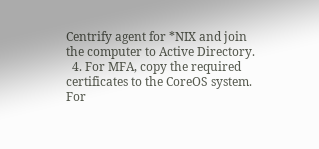Centrify agent for *NIX and join the computer to Active Directory.
  4. For MFA, copy the required certificates to the CoreOS system. For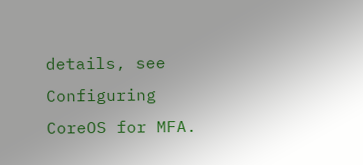details, see Configuring CoreOS for MFA.